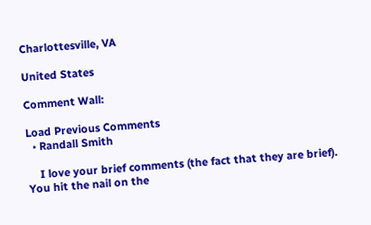Charlottesville, VA

United States

Comment Wall:

Load Previous Comments
  • Randall Smith

    I love your brief comments (the fact that they are brief). You hit the nail on the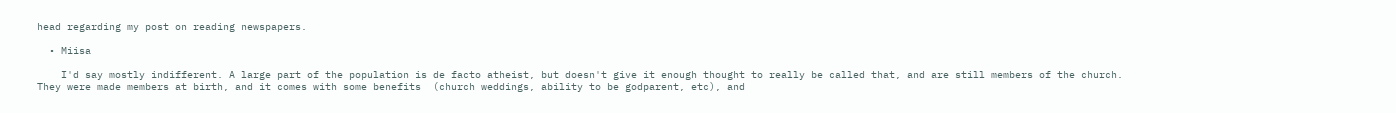head regarding my post on reading newspapers.

  • Miisa

    I'd say mostly indifferent. A large part of the population is de facto atheist, but doesn't give it enough thought to really be called that, and are still members of the church. They were made members at birth, and it comes with some benefits  (church weddings, ability to be godparent, etc), and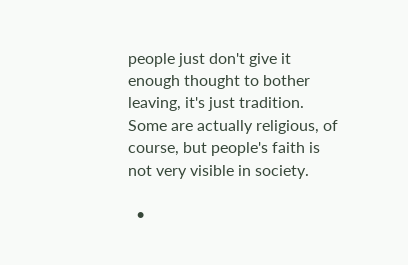people just don't give it enough thought to bother leaving, it's just tradition. Some are actually religious, of course, but people's faith is not very visible in society.

  •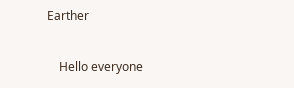Earther

    Hello everyone